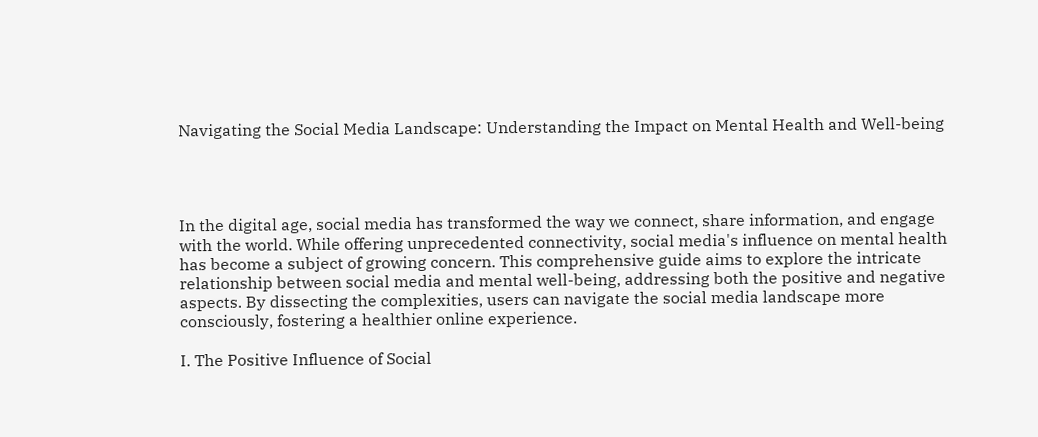Navigating the Social Media Landscape: Understanding the Impact on Mental Health and Well-being




In the digital age, social media has transformed the way we connect, share information, and engage with the world. While offering unprecedented connectivity, social media's influence on mental health has become a subject of growing concern. This comprehensive guide aims to explore the intricate relationship between social media and mental well-being, addressing both the positive and negative aspects. By dissecting the complexities, users can navigate the social media landscape more consciously, fostering a healthier online experience.

I. The Positive Influence of Social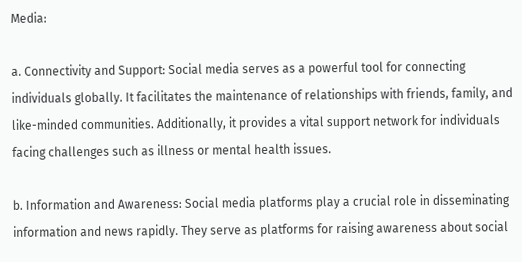Media:

a. Connectivity and Support: Social media serves as a powerful tool for connecting individuals globally. It facilitates the maintenance of relationships with friends, family, and like-minded communities. Additionally, it provides a vital support network for individuals facing challenges such as illness or mental health issues.

b. Information and Awareness: Social media platforms play a crucial role in disseminating information and news rapidly. They serve as platforms for raising awareness about social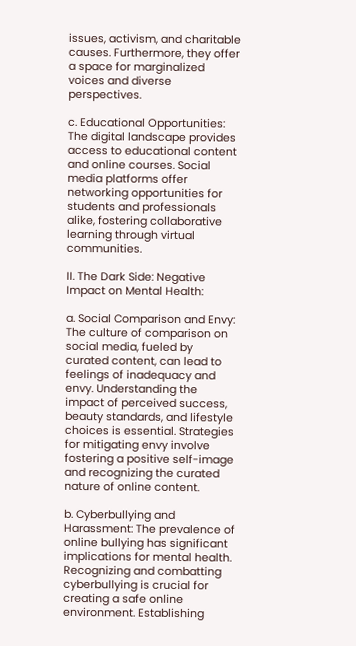issues, activism, and charitable causes. Furthermore, they offer a space for marginalized voices and diverse perspectives.

c. Educational Opportunities: The digital landscape provides access to educational content and online courses. Social media platforms offer networking opportunities for students and professionals alike, fostering collaborative learning through virtual communities.

II. The Dark Side: Negative Impact on Mental Health:

a. Social Comparison and Envy: The culture of comparison on social media, fueled by curated content, can lead to feelings of inadequacy and envy. Understanding the impact of perceived success, beauty standards, and lifestyle choices is essential. Strategies for mitigating envy involve fostering a positive self-image and recognizing the curated nature of online content.

b. Cyberbullying and Harassment: The prevalence of online bullying has significant implications for mental health. Recognizing and combatting cyberbullying is crucial for creating a safe online environment. Establishing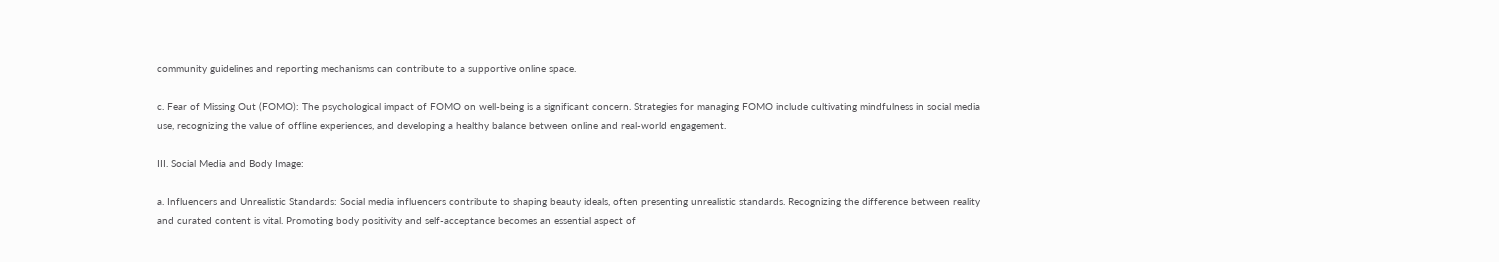community guidelines and reporting mechanisms can contribute to a supportive online space.

c. Fear of Missing Out (FOMO): The psychological impact of FOMO on well-being is a significant concern. Strategies for managing FOMO include cultivating mindfulness in social media use, recognizing the value of offline experiences, and developing a healthy balance between online and real-world engagement.

III. Social Media and Body Image:

a. Influencers and Unrealistic Standards: Social media influencers contribute to shaping beauty ideals, often presenting unrealistic standards. Recognizing the difference between reality and curated content is vital. Promoting body positivity and self-acceptance becomes an essential aspect of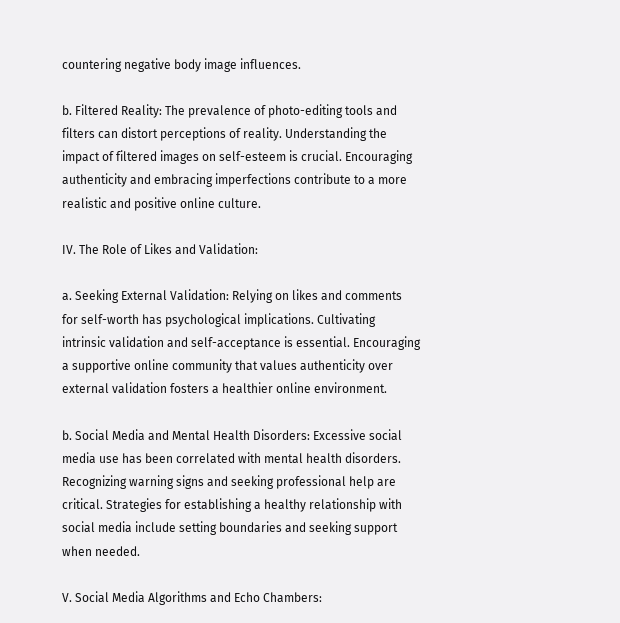countering negative body image influences.

b. Filtered Reality: The prevalence of photo-editing tools and filters can distort perceptions of reality. Understanding the impact of filtered images on self-esteem is crucial. Encouraging authenticity and embracing imperfections contribute to a more realistic and positive online culture.

IV. The Role of Likes and Validation:

a. Seeking External Validation: Relying on likes and comments for self-worth has psychological implications. Cultivating intrinsic validation and self-acceptance is essential. Encouraging a supportive online community that values authenticity over external validation fosters a healthier online environment.

b. Social Media and Mental Health Disorders: Excessive social media use has been correlated with mental health disorders. Recognizing warning signs and seeking professional help are critical. Strategies for establishing a healthy relationship with social media include setting boundaries and seeking support when needed.

V. Social Media Algorithms and Echo Chambers: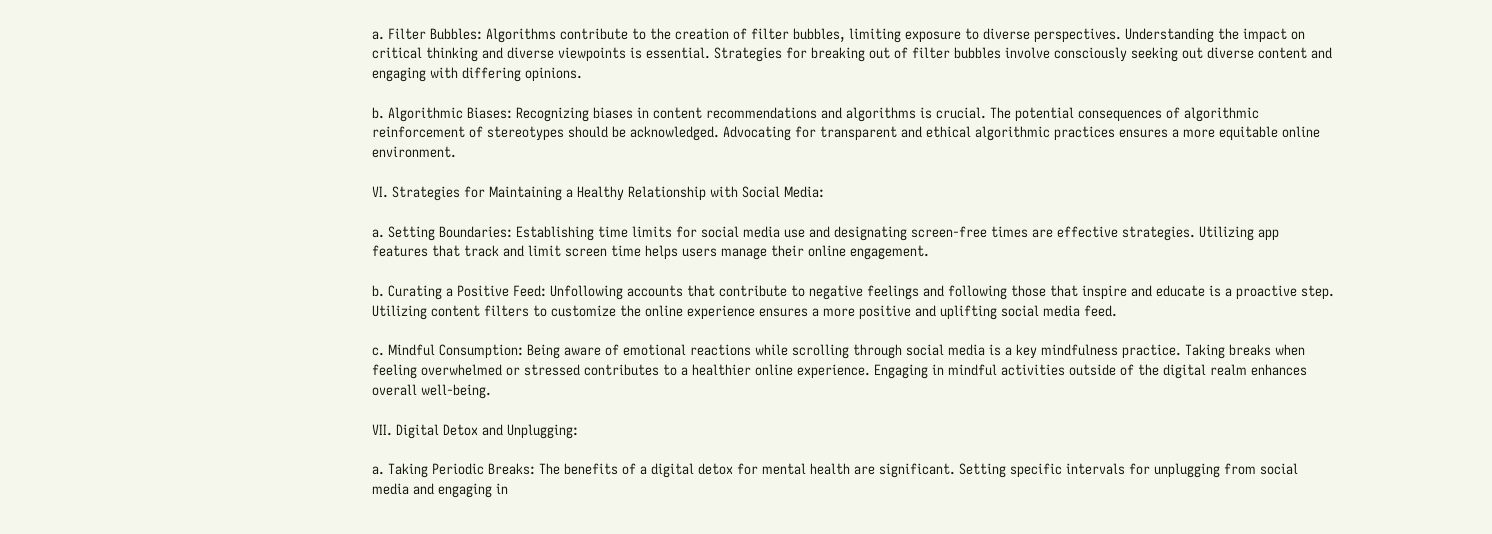a. Filter Bubbles: Algorithms contribute to the creation of filter bubbles, limiting exposure to diverse perspectives. Understanding the impact on critical thinking and diverse viewpoints is essential. Strategies for breaking out of filter bubbles involve consciously seeking out diverse content and engaging with differing opinions.

b. Algorithmic Biases: Recognizing biases in content recommendations and algorithms is crucial. The potential consequences of algorithmic reinforcement of stereotypes should be acknowledged. Advocating for transparent and ethical algorithmic practices ensures a more equitable online environment.

VI. Strategies for Maintaining a Healthy Relationship with Social Media:

a. Setting Boundaries: Establishing time limits for social media use and designating screen-free times are effective strategies. Utilizing app features that track and limit screen time helps users manage their online engagement.

b. Curating a Positive Feed: Unfollowing accounts that contribute to negative feelings and following those that inspire and educate is a proactive step. Utilizing content filters to customize the online experience ensures a more positive and uplifting social media feed.

c. Mindful Consumption: Being aware of emotional reactions while scrolling through social media is a key mindfulness practice. Taking breaks when feeling overwhelmed or stressed contributes to a healthier online experience. Engaging in mindful activities outside of the digital realm enhances overall well-being.

VII. Digital Detox and Unplugging:

a. Taking Periodic Breaks: The benefits of a digital detox for mental health are significant. Setting specific intervals for unplugging from social media and engaging in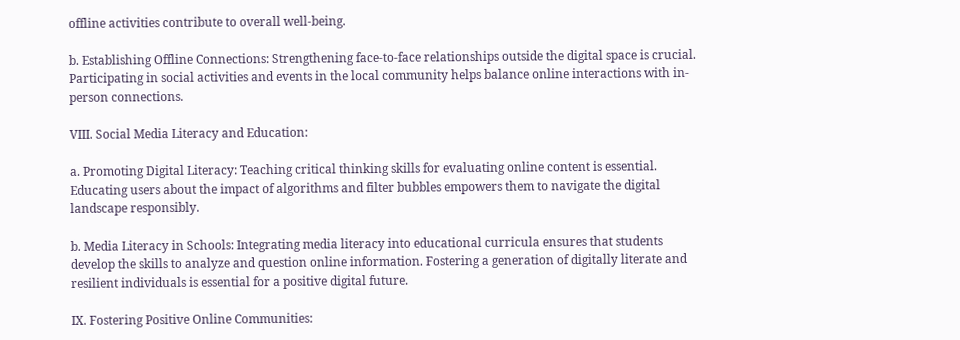offline activities contribute to overall well-being.

b. Establishing Offline Connections: Strengthening face-to-face relationships outside the digital space is crucial. Participating in social activities and events in the local community helps balance online interactions with in-person connections.

VIII. Social Media Literacy and Education:

a. Promoting Digital Literacy: Teaching critical thinking skills for evaluating online content is essential. Educating users about the impact of algorithms and filter bubbles empowers them to navigate the digital landscape responsibly.

b. Media Literacy in Schools: Integrating media literacy into educational curricula ensures that students develop the skills to analyze and question online information. Fostering a generation of digitally literate and resilient individuals is essential for a positive digital future.

IX. Fostering Positive Online Communities: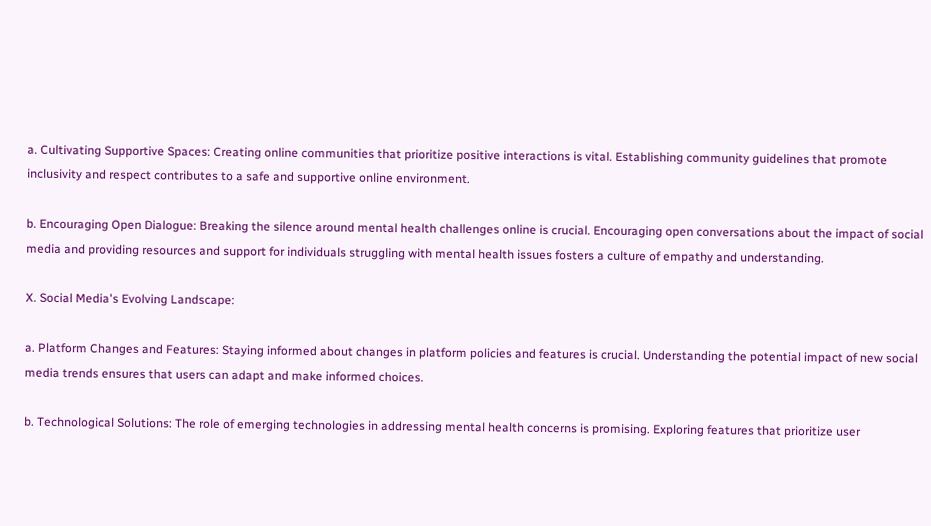a. Cultivating Supportive Spaces: Creating online communities that prioritize positive interactions is vital. Establishing community guidelines that promote inclusivity and respect contributes to a safe and supportive online environment.

b. Encouraging Open Dialogue: Breaking the silence around mental health challenges online is crucial. Encouraging open conversations about the impact of social media and providing resources and support for individuals struggling with mental health issues fosters a culture of empathy and understanding.

X. Social Media's Evolving Landscape:

a. Platform Changes and Features: Staying informed about changes in platform policies and features is crucial. Understanding the potential impact of new social media trends ensures that users can adapt and make informed choices.

b. Technological Solutions: The role of emerging technologies in addressing mental health concerns is promising. Exploring features that prioritize user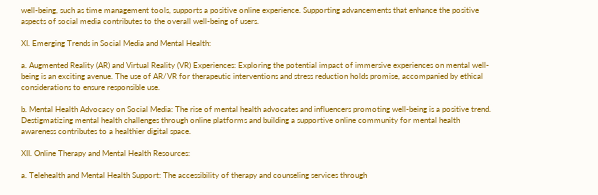well-being, such as time management tools, supports a positive online experience. Supporting advancements that enhance the positive aspects of social media contributes to the overall well-being of users.

XI. Emerging Trends in Social Media and Mental Health:

a. Augmented Reality (AR) and Virtual Reality (VR) Experiences: Exploring the potential impact of immersive experiences on mental well-being is an exciting avenue. The use of AR/VR for therapeutic interventions and stress reduction holds promise, accompanied by ethical considerations to ensure responsible use.

b. Mental Health Advocacy on Social Media: The rise of mental health advocates and influencers promoting well-being is a positive trend. Destigmatizing mental health challenges through online platforms and building a supportive online community for mental health awareness contributes to a healthier digital space.

XII. Online Therapy and Mental Health Resources:

a. Telehealth and Mental Health Support: The accessibility of therapy and counseling services through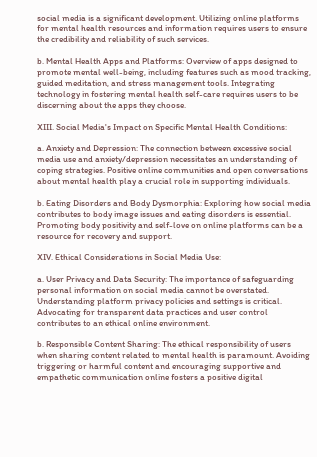social media is a significant development. Utilizing online platforms for mental health resources and information requires users to ensure the credibility and reliability of such services.

b. Mental Health Apps and Platforms: Overview of apps designed to promote mental well-being, including features such as mood tracking, guided meditation, and stress management tools. Integrating technology in fostering mental health self-care requires users to be discerning about the apps they choose.

XIII. Social Media's Impact on Specific Mental Health Conditions:

a. Anxiety and Depression: The connection between excessive social media use and anxiety/depression necessitates an understanding of coping strategies. Positive online communities and open conversations about mental health play a crucial role in supporting individuals.

b. Eating Disorders and Body Dysmorphia: Exploring how social media contributes to body image issues and eating disorders is essential. Promoting body positivity and self-love on online platforms can be a resource for recovery and support.

XIV. Ethical Considerations in Social Media Use:

a. User Privacy and Data Security: The importance of safeguarding personal information on social media cannot be overstated. Understanding platform privacy policies and settings is critical. Advocating for transparent data practices and user control contributes to an ethical online environment.

b. Responsible Content Sharing: The ethical responsibility of users when sharing content related to mental health is paramount. Avoiding triggering or harmful content and encouraging supportive and empathetic communication online fosters a positive digital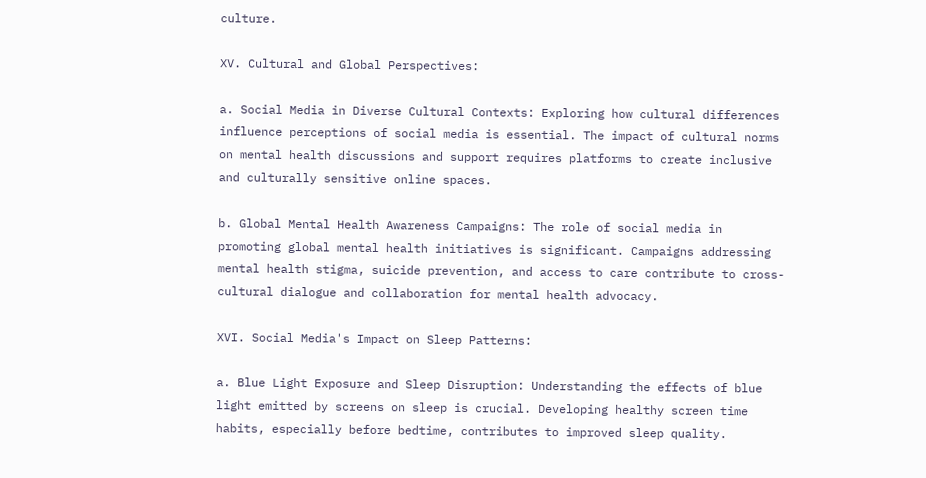culture.

XV. Cultural and Global Perspectives:

a. Social Media in Diverse Cultural Contexts: Exploring how cultural differences influence perceptions of social media is essential. The impact of cultural norms on mental health discussions and support requires platforms to create inclusive and culturally sensitive online spaces.

b. Global Mental Health Awareness Campaigns: The role of social media in promoting global mental health initiatives is significant. Campaigns addressing mental health stigma, suicide prevention, and access to care contribute to cross-cultural dialogue and collaboration for mental health advocacy.

XVI. Social Media's Impact on Sleep Patterns:

a. Blue Light Exposure and Sleep Disruption: Understanding the effects of blue light emitted by screens on sleep is crucial. Developing healthy screen time habits, especially before bedtime, contributes to improved sleep quality.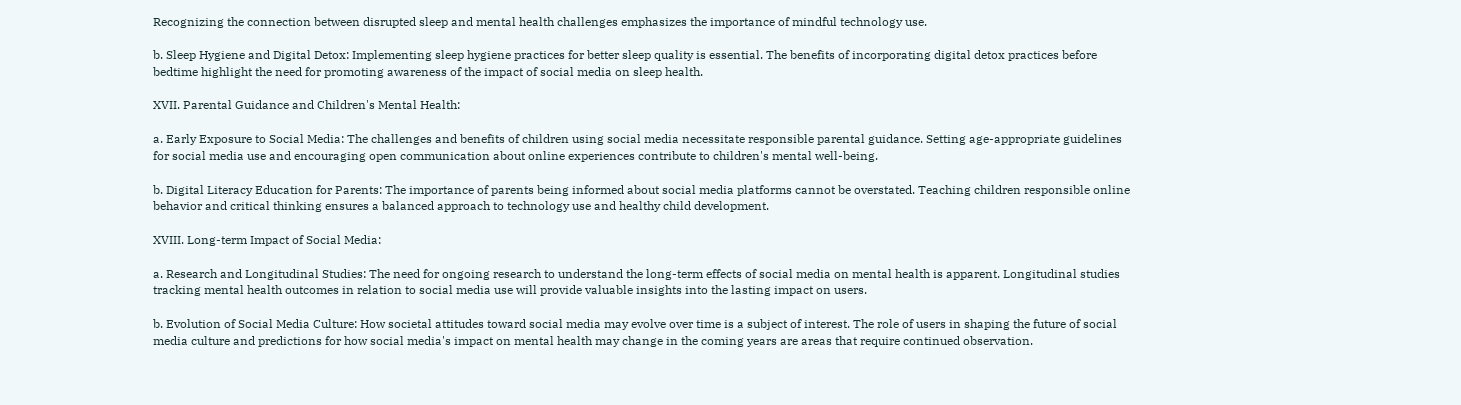Recognizing the connection between disrupted sleep and mental health challenges emphasizes the importance of mindful technology use.

b. Sleep Hygiene and Digital Detox: Implementing sleep hygiene practices for better sleep quality is essential. The benefits of incorporating digital detox practices before bedtime highlight the need for promoting awareness of the impact of social media on sleep health.

XVII. Parental Guidance and Children's Mental Health:

a. Early Exposure to Social Media: The challenges and benefits of children using social media necessitate responsible parental guidance. Setting age-appropriate guidelines for social media use and encouraging open communication about online experiences contribute to children's mental well-being.

b. Digital Literacy Education for Parents: The importance of parents being informed about social media platforms cannot be overstated. Teaching children responsible online behavior and critical thinking ensures a balanced approach to technology use and healthy child development.

XVIII. Long-term Impact of Social Media:

a. Research and Longitudinal Studies: The need for ongoing research to understand the long-term effects of social media on mental health is apparent. Longitudinal studies tracking mental health outcomes in relation to social media use will provide valuable insights into the lasting impact on users.

b. Evolution of Social Media Culture: How societal attitudes toward social media may evolve over time is a subject of interest. The role of users in shaping the future of social media culture and predictions for how social media's impact on mental health may change in the coming years are areas that require continued observation.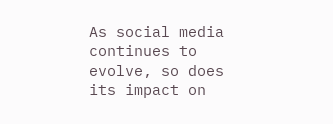As social media continues to evolve, so does its impact on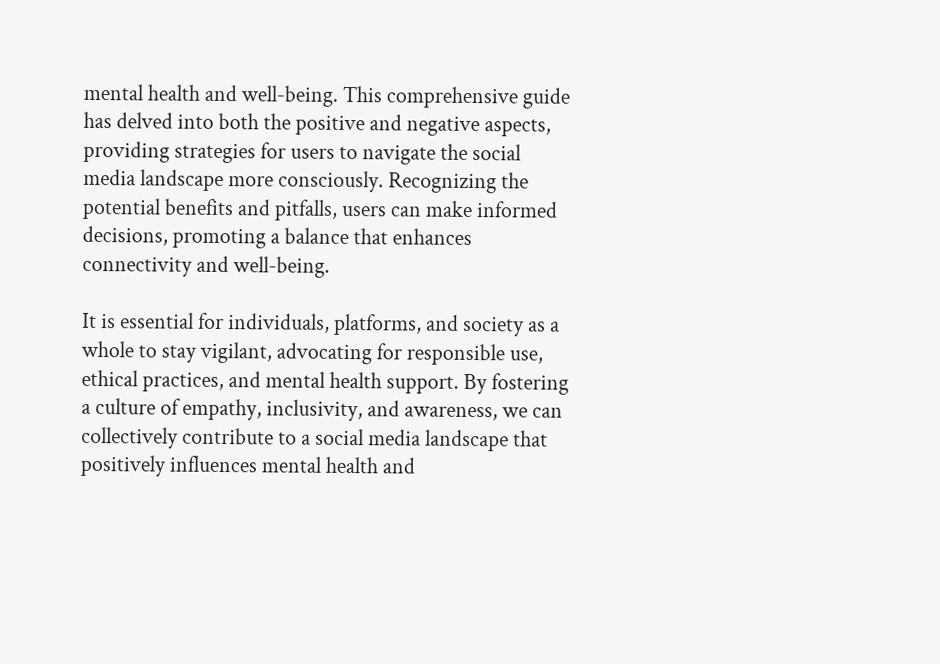mental health and well-being. This comprehensive guide has delved into both the positive and negative aspects, providing strategies for users to navigate the social media landscape more consciously. Recognizing the potential benefits and pitfalls, users can make informed decisions, promoting a balance that enhances connectivity and well-being.

It is essential for individuals, platforms, and society as a whole to stay vigilant, advocating for responsible use, ethical practices, and mental health support. By fostering a culture of empathy, inclusivity, and awareness, we can collectively contribute to a social media landscape that positively influences mental health and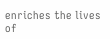enriches the lives of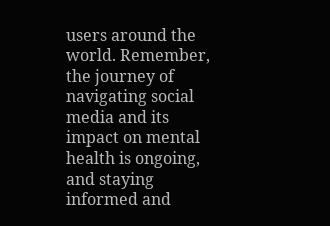users around the world. Remember, the journey of navigating social media and its impact on mental health is ongoing, and staying informed and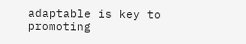adaptable is key to promoting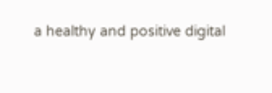a healthy and positive digital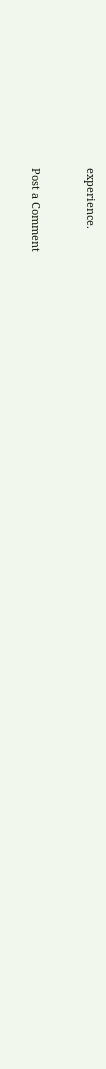experience.


Post a Comment